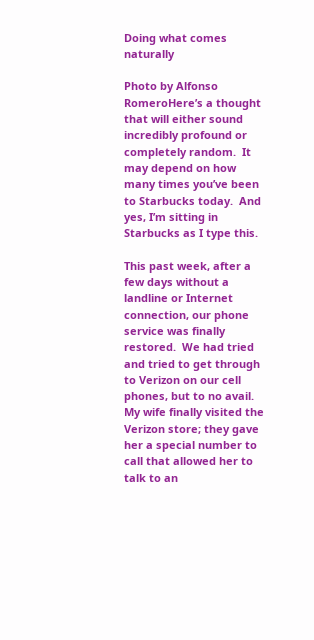Doing what comes naturally

Photo by Alfonso RomeroHere’s a thought that will either sound incredibly profound or completely random.  It may depend on how many times you’ve been to Starbucks today.  And yes, I’m sitting in Starbucks as I type this.

This past week, after a few days without a landline or Internet connection, our phone service was finally restored.  We had tried and tried to get through to Verizon on our cell phones, but to no avail.  My wife finally visited the Verizon store; they gave her a special number to call that allowed her to talk to an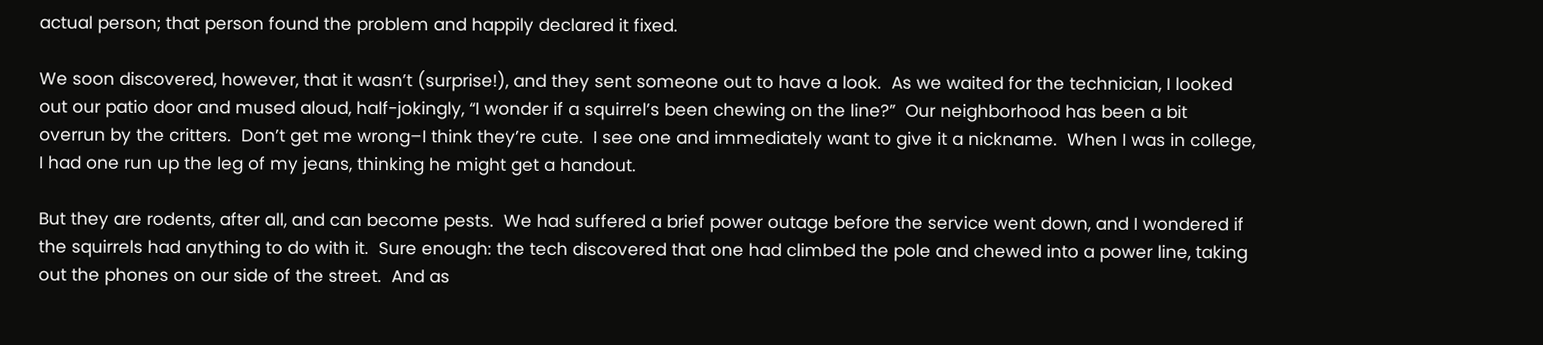actual person; that person found the problem and happily declared it fixed.

We soon discovered, however, that it wasn’t (surprise!), and they sent someone out to have a look.  As we waited for the technician, I looked out our patio door and mused aloud, half-jokingly, “I wonder if a squirrel’s been chewing on the line?”  Our neighborhood has been a bit overrun by the critters.  Don’t get me wrong–I think they’re cute.  I see one and immediately want to give it a nickname.  When I was in college, I had one run up the leg of my jeans, thinking he might get a handout.

But they are rodents, after all, and can become pests.  We had suffered a brief power outage before the service went down, and I wondered if the squirrels had anything to do with it.  Sure enough: the tech discovered that one had climbed the pole and chewed into a power line, taking out the phones on our side of the street.  And as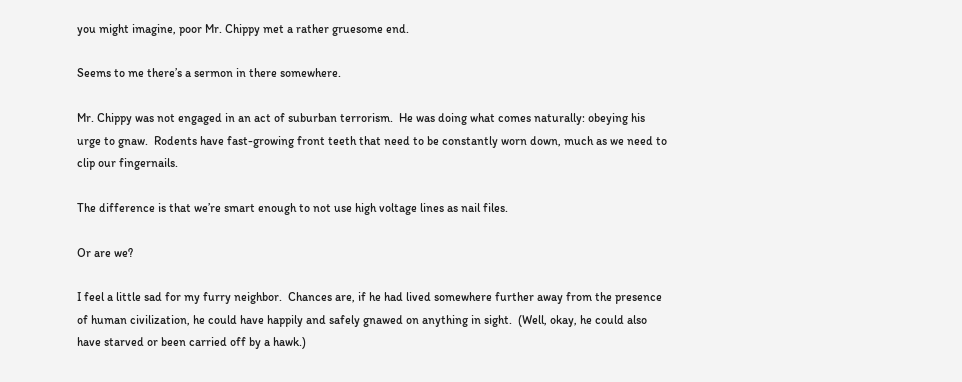you might imagine, poor Mr. Chippy met a rather gruesome end.

Seems to me there’s a sermon in there somewhere.

Mr. Chippy was not engaged in an act of suburban terrorism.  He was doing what comes naturally: obeying his urge to gnaw.  Rodents have fast-growing front teeth that need to be constantly worn down, much as we need to clip our fingernails.

The difference is that we’re smart enough to not use high voltage lines as nail files.

Or are we?

I feel a little sad for my furry neighbor.  Chances are, if he had lived somewhere further away from the presence of human civilization, he could have happily and safely gnawed on anything in sight.  (Well, okay, he could also have starved or been carried off by a hawk.)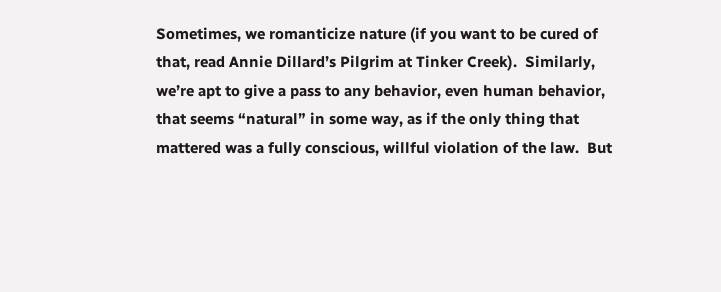Sometimes, we romanticize nature (if you want to be cured of that, read Annie Dillard’s Pilgrim at Tinker Creek).  Similarly, we’re apt to give a pass to any behavior, even human behavior, that seems “natural” in some way, as if the only thing that mattered was a fully conscious, willful violation of the law.  But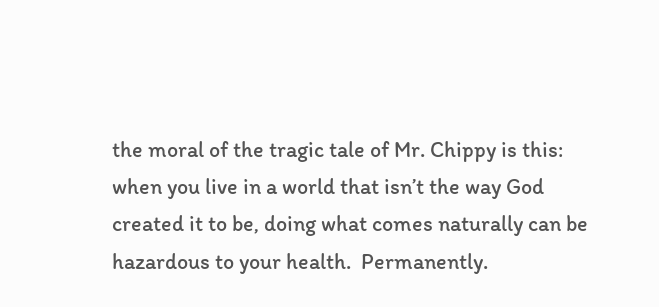the moral of the tragic tale of Mr. Chippy is this: when you live in a world that isn’t the way God created it to be, doing what comes naturally can be hazardous to your health.  Permanently.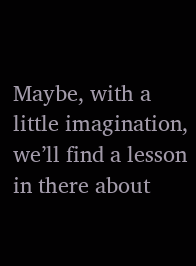Maybe, with a little imagination, we’ll find a lesson in there about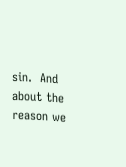sin.  And about the reason we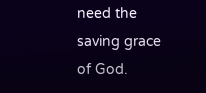need the saving grace of God.